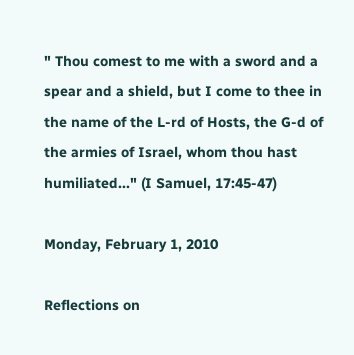" Thou comest to me with a sword and a spear and a shield, but I come to thee in the name of the L-rd of Hosts, the G-d of the armies of Israel, whom thou hast humiliated..." (I Samuel, 17:45-47)

Monday, February 1, 2010

Reflections on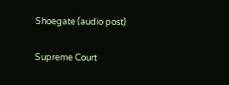Shoegate (audio post)

Supreme Court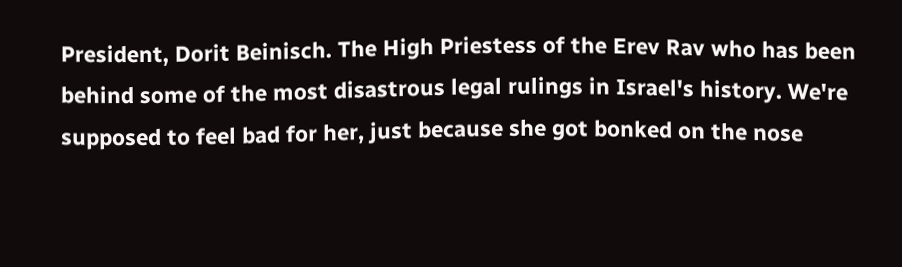President, Dorit Beinisch. The High Priestess of the Erev Rav who has been behind some of the most disastrous legal rulings in Israel's history. We're supposed to feel bad for her, just because she got bonked on the nose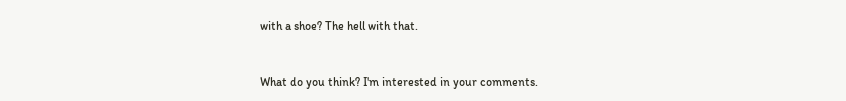with a shoe? The hell with that.


What do you think? I'm interested in your comments.